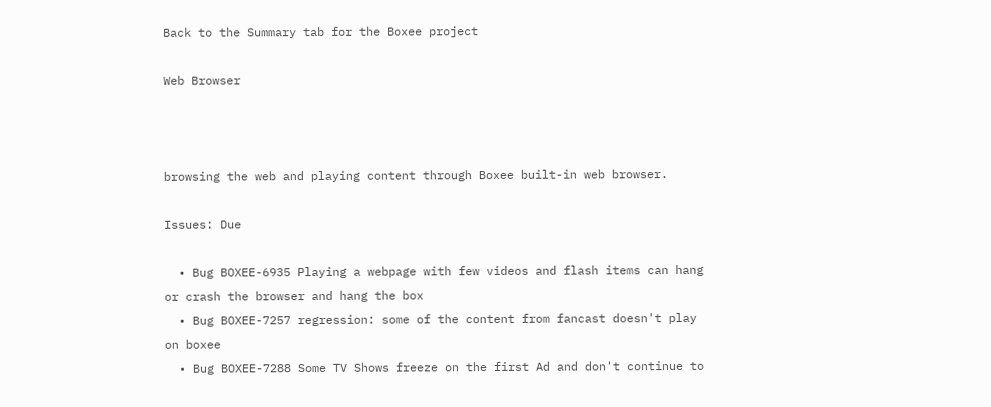Back to the Summary tab for the Boxee project

Web Browser



browsing the web and playing content through Boxee built-in web browser.

Issues: Due

  • Bug BOXEE-6935 Playing a webpage with few videos and flash items can hang or crash the browser and hang the box
  • Bug BOXEE-7257 regression: some of the content from fancast doesn't play on boxee
  • Bug BOXEE-7288 Some TV Shows freeze on the first Ad and don't continue to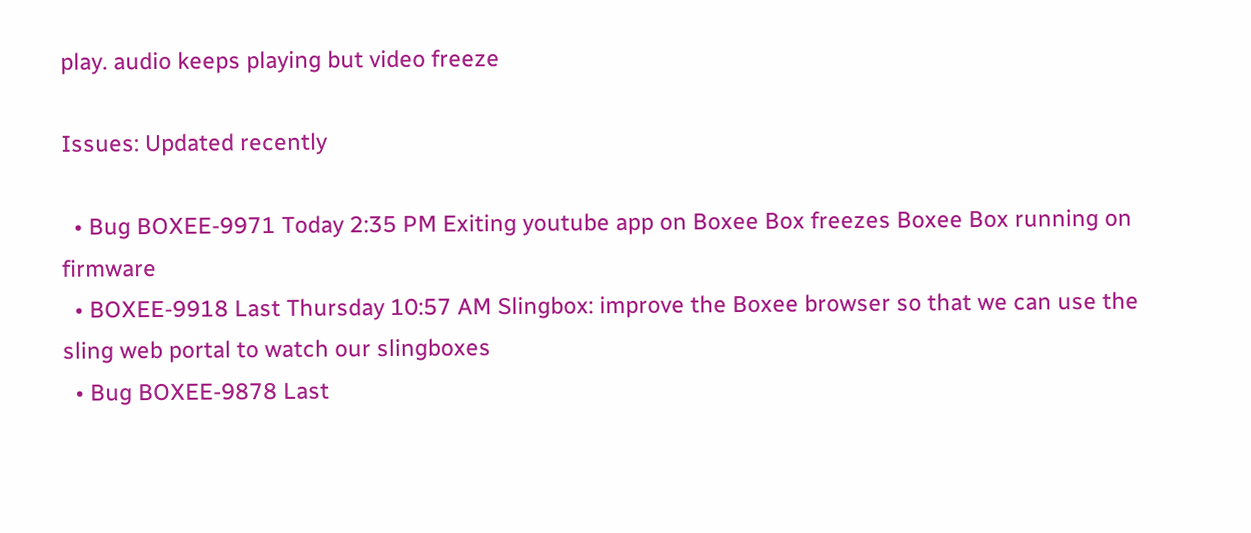play. audio keeps playing but video freeze

Issues: Updated recently

  • Bug BOXEE-9971 Today 2:35 PM Exiting youtube app on Boxee Box freezes Boxee Box running on firmware
  • BOXEE-9918 Last Thursday 10:57 AM Slingbox: improve the Boxee browser so that we can use the sling web portal to watch our slingboxes
  • Bug BOXEE-9878 Last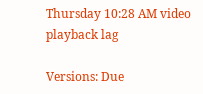Thursday 10:28 AM video playback lag

Versions: Due